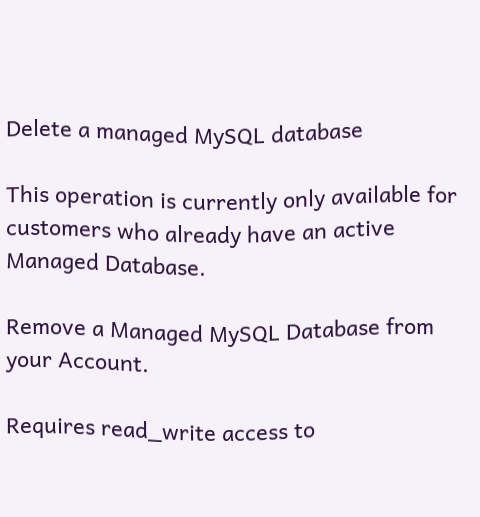Delete a managed MySQL database

This operation is currently only available for customers who already have an active Managed Database.

Remove a Managed MySQL Database from your Account.

Requires read_write access to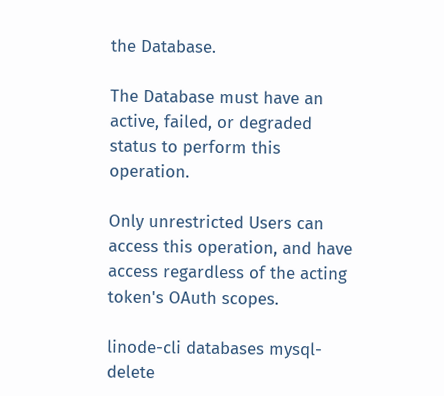the Database.

The Database must have an active, failed, or degraded status to perform this operation.

Only unrestricted Users can access this operation, and have access regardless of the acting token's OAuth scopes.

linode-cli databases mysql-delete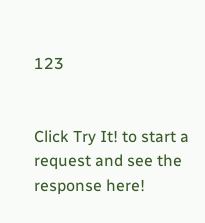123


Click Try It! to start a request and see the response here!